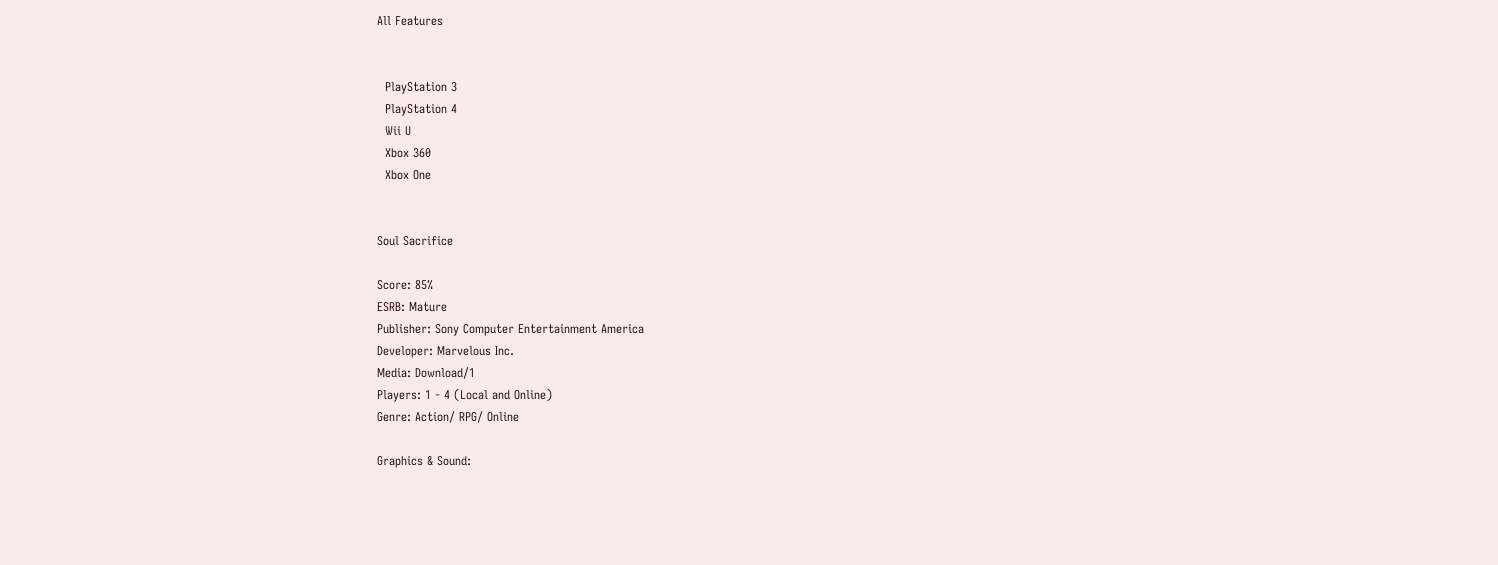All Features


  PlayStation 3
  PlayStation 4
  Wii U
  Xbox 360
  Xbox One


Soul Sacrifice

Score: 85%
ESRB: Mature
Publisher: Sony Computer Entertainment America
Developer: Marvelous Inc.
Media: Download/1
Players: 1 - 4 (Local and Online)
Genre: Action/ RPG/ Online

Graphics & Sound: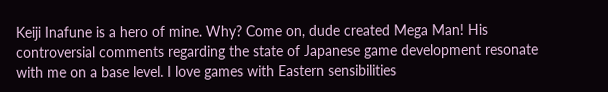Keiji Inafune is a hero of mine. Why? Come on, dude created Mega Man! His controversial comments regarding the state of Japanese game development resonate with me on a base level. I love games with Eastern sensibilities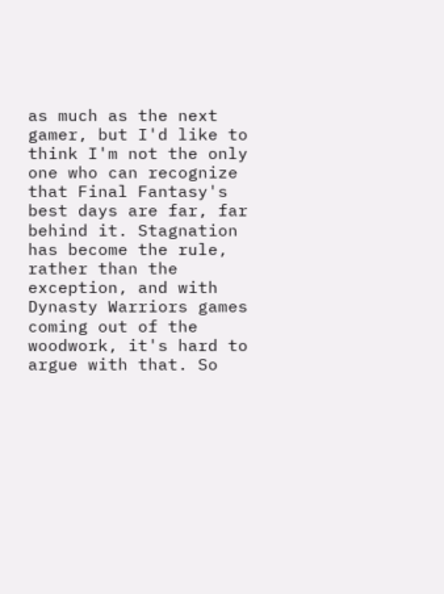as much as the next gamer, but I'd like to think I'm not the only one who can recognize that Final Fantasy's best days are far, far behind it. Stagnation has become the rule, rather than the exception, and with Dynasty Warriors games coming out of the woodwork, it's hard to argue with that. So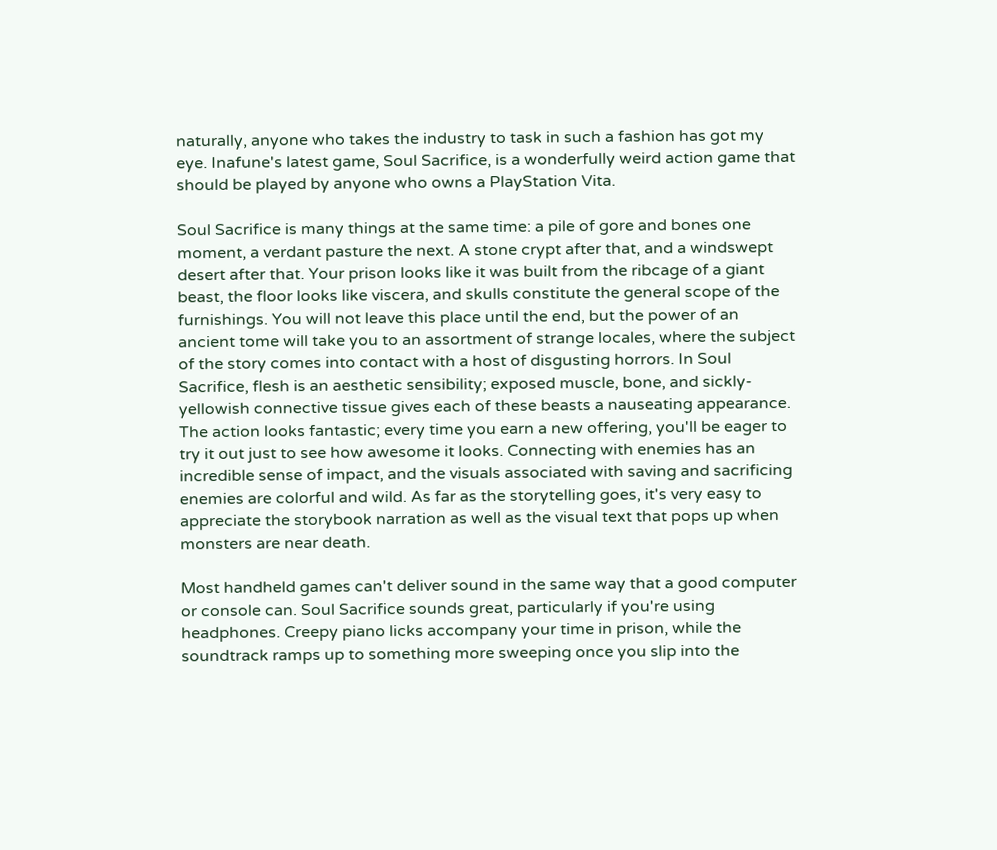naturally, anyone who takes the industry to task in such a fashion has got my eye. Inafune's latest game, Soul Sacrifice, is a wonderfully weird action game that should be played by anyone who owns a PlayStation Vita.

Soul Sacrifice is many things at the same time: a pile of gore and bones one moment, a verdant pasture the next. A stone crypt after that, and a windswept desert after that. Your prison looks like it was built from the ribcage of a giant beast, the floor looks like viscera, and skulls constitute the general scope of the furnishings. You will not leave this place until the end, but the power of an ancient tome will take you to an assortment of strange locales, where the subject of the story comes into contact with a host of disgusting horrors. In Soul Sacrifice, flesh is an aesthetic sensibility; exposed muscle, bone, and sickly-yellowish connective tissue gives each of these beasts a nauseating appearance. The action looks fantastic; every time you earn a new offering, you'll be eager to try it out just to see how awesome it looks. Connecting with enemies has an incredible sense of impact, and the visuals associated with saving and sacrificing enemies are colorful and wild. As far as the storytelling goes, it's very easy to appreciate the storybook narration as well as the visual text that pops up when monsters are near death.

Most handheld games can't deliver sound in the same way that a good computer or console can. Soul Sacrifice sounds great, particularly if you're using headphones. Creepy piano licks accompany your time in prison, while the soundtrack ramps up to something more sweeping once you slip into the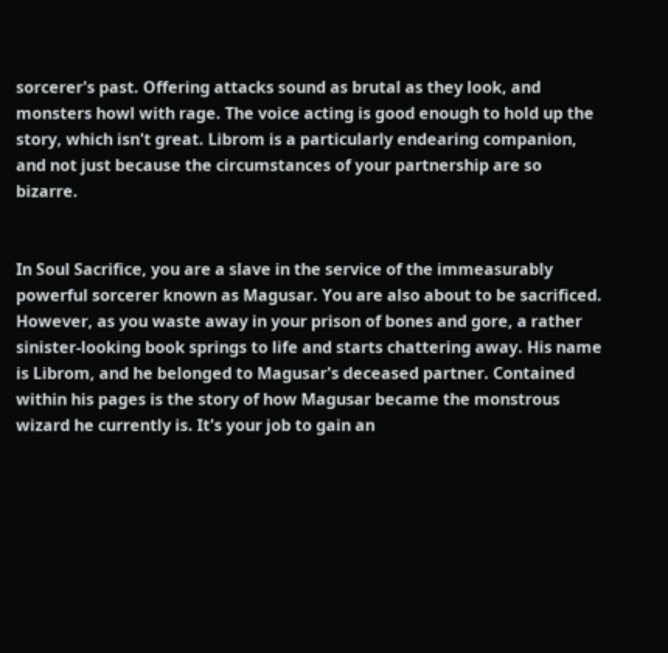sorcerer's past. Offering attacks sound as brutal as they look, and monsters howl with rage. The voice acting is good enough to hold up the story, which isn't great. Librom is a particularly endearing companion, and not just because the circumstances of your partnership are so bizarre.


In Soul Sacrifice, you are a slave in the service of the immeasurably powerful sorcerer known as Magusar. You are also about to be sacrificed. However, as you waste away in your prison of bones and gore, a rather sinister-looking book springs to life and starts chattering away. His name is Librom, and he belonged to Magusar's deceased partner. Contained within his pages is the story of how Magusar became the monstrous wizard he currently is. It's your job to gain an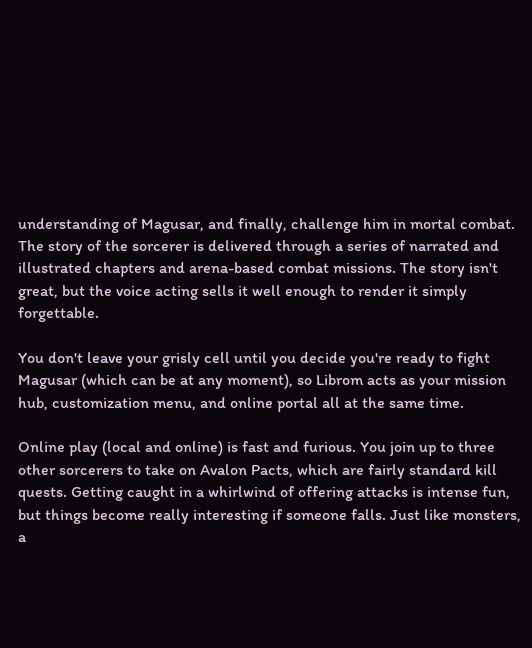understanding of Magusar, and finally, challenge him in mortal combat. The story of the sorcerer is delivered through a series of narrated and illustrated chapters and arena-based combat missions. The story isn't great, but the voice acting sells it well enough to render it simply forgettable.

You don't leave your grisly cell until you decide you're ready to fight Magusar (which can be at any moment), so Librom acts as your mission hub, customization menu, and online portal all at the same time.

Online play (local and online) is fast and furious. You join up to three other sorcerers to take on Avalon Pacts, which are fairly standard kill quests. Getting caught in a whirlwind of offering attacks is intense fun, but things become really interesting if someone falls. Just like monsters, a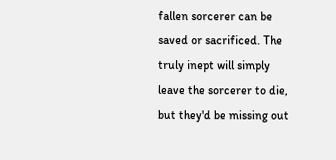fallen sorcerer can be saved or sacrificed. The truly inept will simply leave the sorcerer to die, but they'd be missing out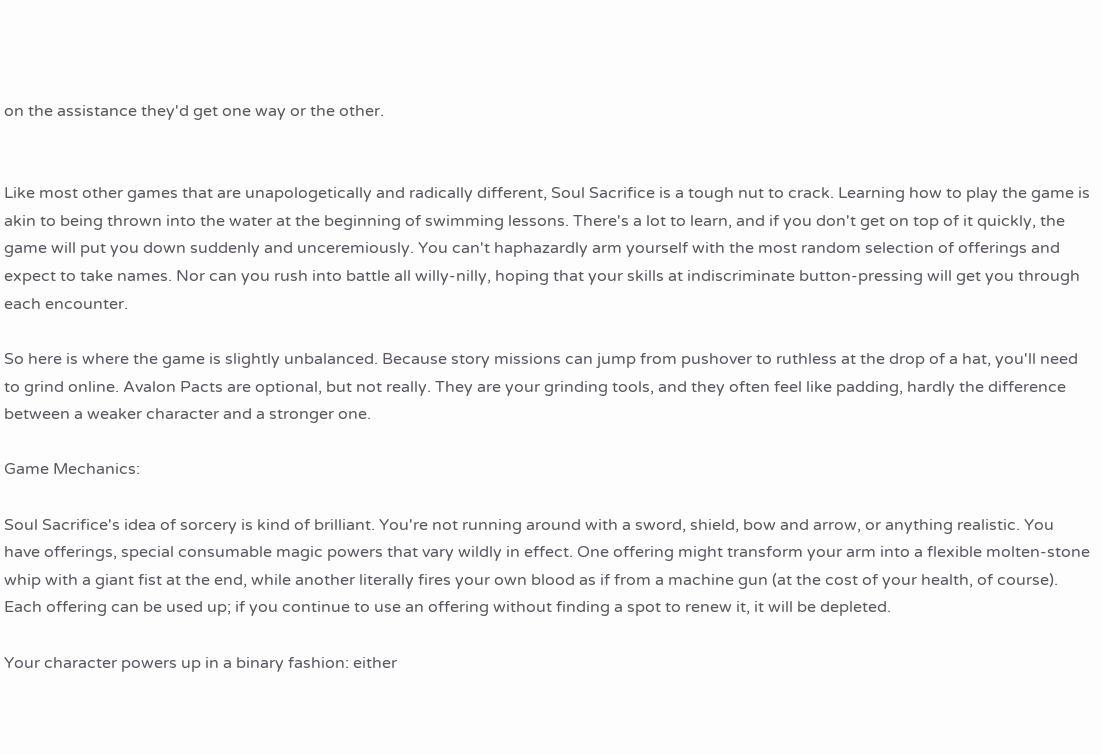on the assistance they'd get one way or the other.


Like most other games that are unapologetically and radically different, Soul Sacrifice is a tough nut to crack. Learning how to play the game is akin to being thrown into the water at the beginning of swimming lessons. There's a lot to learn, and if you don't get on top of it quickly, the game will put you down suddenly and unceremiously. You can't haphazardly arm yourself with the most random selection of offerings and expect to take names. Nor can you rush into battle all willy-nilly, hoping that your skills at indiscriminate button-pressing will get you through each encounter.

So here is where the game is slightly unbalanced. Because story missions can jump from pushover to ruthless at the drop of a hat, you'll need to grind online. Avalon Pacts are optional, but not really. They are your grinding tools, and they often feel like padding, hardly the difference between a weaker character and a stronger one.

Game Mechanics:

Soul Sacrifice's idea of sorcery is kind of brilliant. You're not running around with a sword, shield, bow and arrow, or anything realistic. You have offerings, special consumable magic powers that vary wildly in effect. One offering might transform your arm into a flexible molten-stone whip with a giant fist at the end, while another literally fires your own blood as if from a machine gun (at the cost of your health, of course). Each offering can be used up; if you continue to use an offering without finding a spot to renew it, it will be depleted.

Your character powers up in a binary fashion: either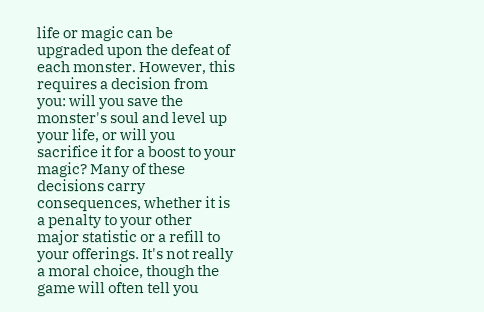life or magic can be upgraded upon the defeat of each monster. However, this requires a decision from you: will you save the monster's soul and level up your life, or will you sacrifice it for a boost to your magic? Many of these decisions carry consequences, whether it is a penalty to your other major statistic or a refill to your offerings. It's not really a moral choice, though the game will often tell you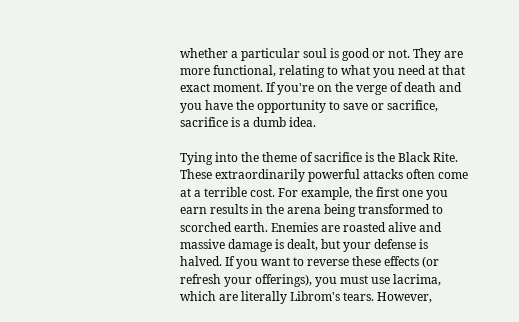whether a particular soul is good or not. They are more functional, relating to what you need at that exact moment. If you're on the verge of death and you have the opportunity to save or sacrifice, sacrifice is a dumb idea.

Tying into the theme of sacrifice is the Black Rite. These extraordinarily powerful attacks often come at a terrible cost. For example, the first one you earn results in the arena being transformed to scorched earth. Enemies are roasted alive and massive damage is dealt, but your defense is halved. If you want to reverse these effects (or refresh your offerings), you must use lacrima, which are literally Librom's tears. However,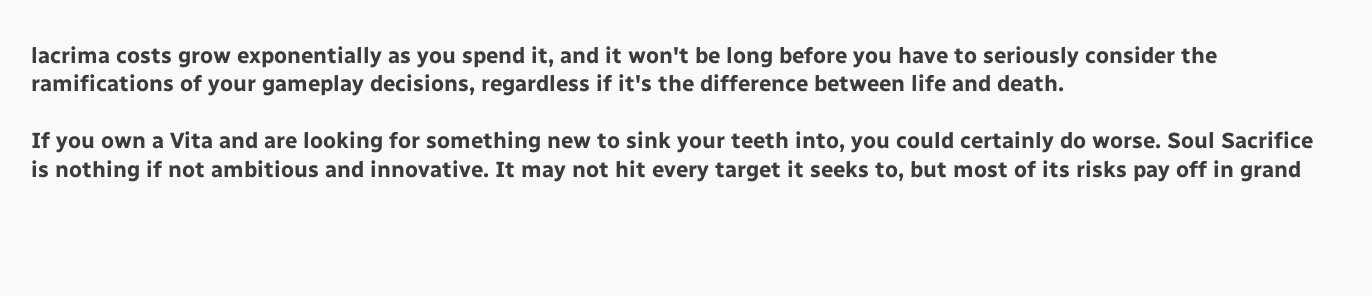lacrima costs grow exponentially as you spend it, and it won't be long before you have to seriously consider the ramifications of your gameplay decisions, regardless if it's the difference between life and death.

If you own a Vita and are looking for something new to sink your teeth into, you could certainly do worse. Soul Sacrifice is nothing if not ambitious and innovative. It may not hit every target it seeks to, but most of its risks pay off in grand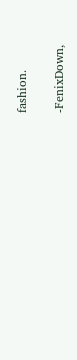fashion.

-FenixDown,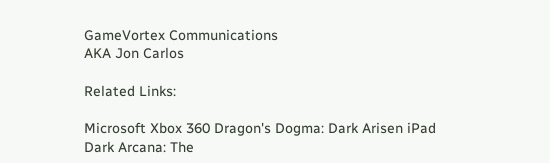GameVortex Communications
AKA Jon Carlos

Related Links:

Microsoft Xbox 360 Dragon's Dogma: Dark Arisen iPad Dark Arcana: The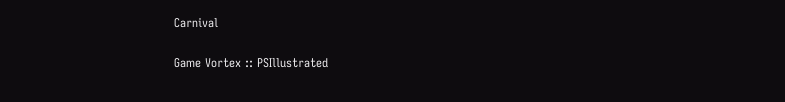Carnival

Game Vortex :: PSIllustrated